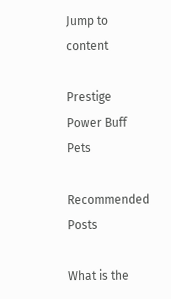Jump to content

Prestige Power Buff Pets

Recommended Posts

What is the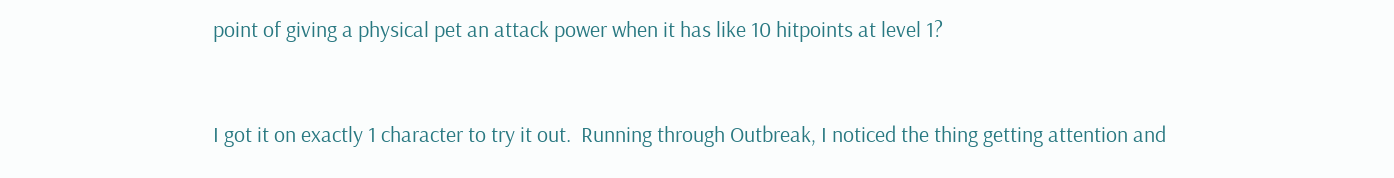point of giving a physical pet an attack power when it has like 10 hitpoints at level 1?


I got it on exactly 1 character to try it out.  Running through Outbreak, I noticed the thing getting attention and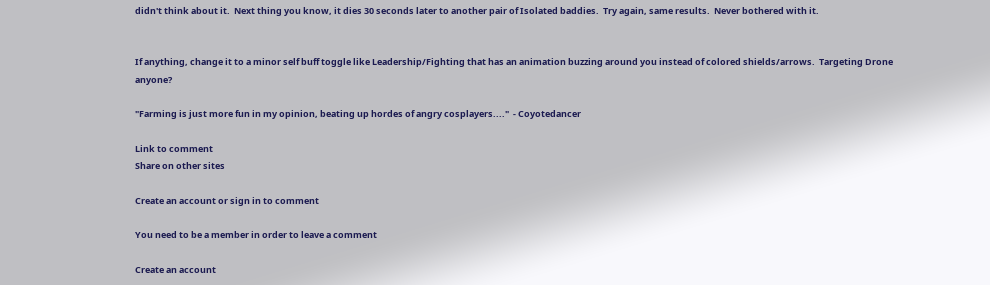didn't think about it.  Next thing you know, it dies 30 seconds later to another pair of Isolated baddies.  Try again, same results.  Never bothered with it.


If anything, change it to a minor self buff toggle like Leadership/Fighting that has an animation buzzing around you instead of colored shields/arrows.  Targeting Drone anyone?

"Farming is just more fun in my opinion, beating up hordes of angry cosplayers...."  - Coyotedancer

Link to comment
Share on other sites

Create an account or sign in to comment

You need to be a member in order to leave a comment

Create an account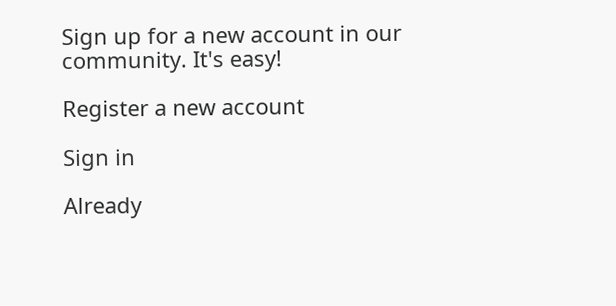Sign up for a new account in our community. It's easy!

Register a new account

Sign in

Already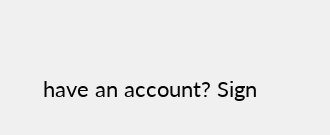have an account? Sign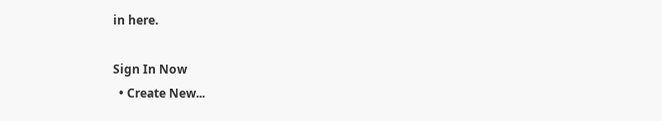in here.

Sign In Now
  • Create New...